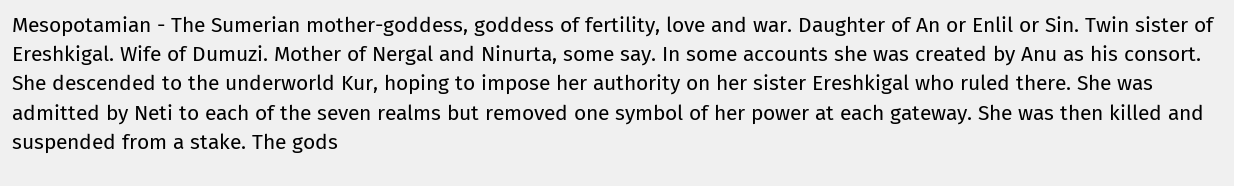Mesopotamian - The Sumerian mother-goddess, goddess of fertility, love and war. Daughter of An or Enlil or Sin. Twin sister of Ereshkigal. Wife of Dumuzi. Mother of Nergal and Ninurta, some say. In some accounts she was created by Anu as his consort. She descended to the underworld Kur, hoping to impose her authority on her sister Ereshkigal who ruled there. She was admitted by Neti to each of the seven realms but removed one symbol of her power at each gateway. She was then killed and suspended from a stake. The gods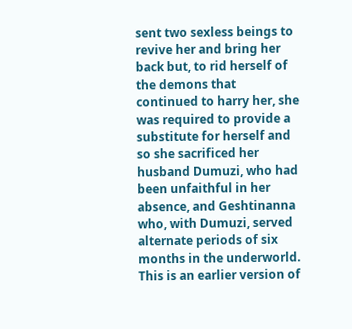sent two sexless beings to revive her and bring her back but, to rid herself of the demons that continued to harry her, she was required to provide a substitute for herself and so she sacrificed her husband Dumuzi, who had been unfaithful in her absence, and Geshtinanna who, with Dumuzi, served alternate periods of six months in the underworld. This is an earlier version of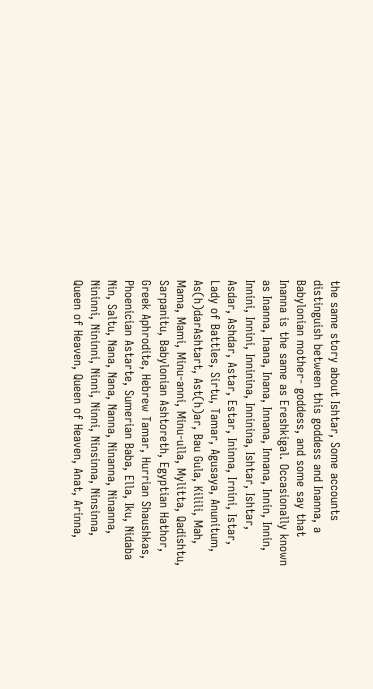the same story about Ishtar, Some accounts distinguish between this goddess and Inanna, a Babylonian mother- goddess, and some say that Inanna is the same as Ereshkigal. Occasionally known as Inanna, Inana, Inana, Innana, Innana, Innin, Innin, Innini, Innini, Inninina, Inninina, Ishtar, Ishtar, Asdar, Ashdar, Astar, Estar, Ininna, Irnini, Istar, Lady of Battles, Sirtu, Tamar, Agusaya, Anunitum, As(h)darAshtart, Ast(h)ar, Bau Gula, Kilili, Mah, Mama, Mami, Minu-anni, Minu-ulla, Mylitta, Qadishtu, Sarpanitu, Babylonian Ashtoreth, Egyptian Hathor, Greek Aphrodite, Hebrew Tamar, Hurrian Shaushkas, Phoenician Astarte, Sumerian Baba, Ella, Iku, Nidaba Nin, Saltu, Nana, Nana, Nanna, Ninanna, Ninanna, Nininni, Nininni, Ninni, Ninni, Ninsinna, Ninsinna, Queen of Heaven, Queen of Heaven, Anat, Arinna,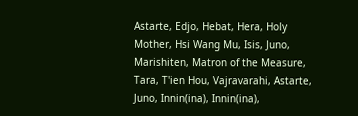Astarte, Edjo, Hebat, Hera, Holy Mother, Hsi Wang Mu, Isis, Juno, Marishiten, Matron of the Measure, Tara, T'ien Hou, Vajravarahi, Astarte, Juno, Innin(ina), Innin(ina),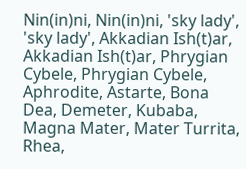Nin(in)ni, Nin(in)ni, 'sky lady', 'sky lady', Akkadian Ish(t)ar, Akkadian Ish(t)ar, Phrygian Cybele, Phrygian Cybele, Aphrodite, Astarte, Bona Dea, Demeter, Kubaba, Magna Mater, Mater Turrita, Rhea,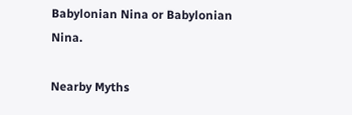Babylonian Nina or Babylonian Nina.

Nearby Myths